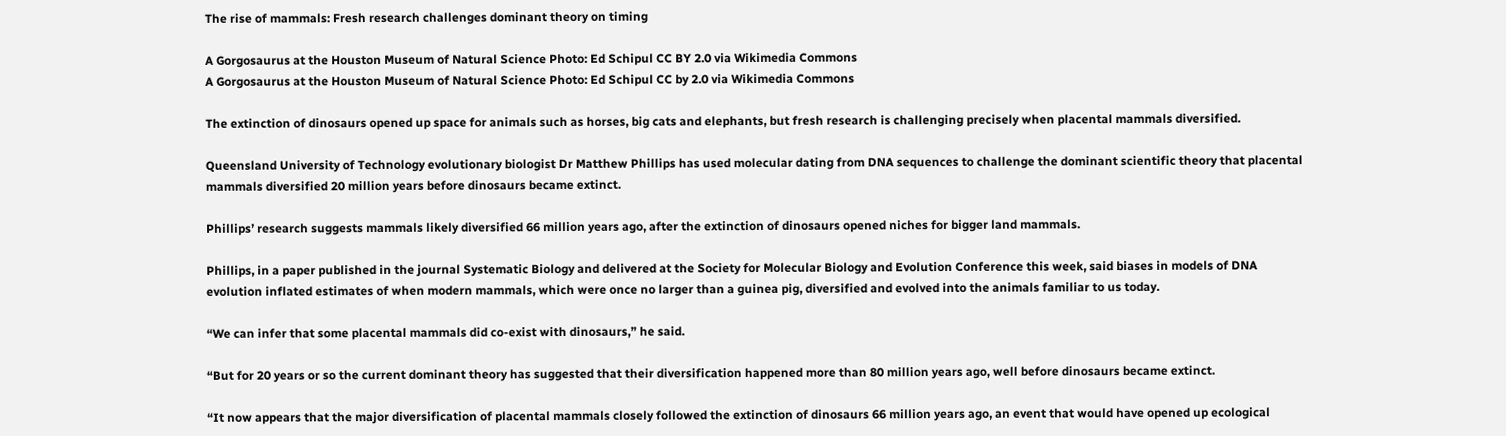The rise of mammals: Fresh research challenges dominant theory on timing

A Gorgosaurus at the Houston Museum of Natural Science Photo: Ed Schipul CC BY 2.0 via Wikimedia Commons
A Gorgosaurus at the Houston Museum of Natural Science Photo: Ed Schipul CC by 2.0 via Wikimedia Commons

The extinction of dinosaurs opened up space for animals such as horses, big cats and elephants, but fresh research is challenging precisely when placental mammals diversified.

Queensland University of Technology evolutionary biologist Dr Matthew Phillips has used molecular dating from DNA sequences to challenge the dominant scientific theory that placental mammals diversified 20 million years before dinosaurs became extinct.

Phillips’ research suggests mammals likely diversified 66 million years ago, after the extinction of dinosaurs opened niches for bigger land mammals.

Phillips, in a paper published in the journal Systematic Biology and delivered at the Society for Molecular Biology and Evolution Conference this week, said biases in models of DNA evolution inflated estimates of when modern mammals, which were once no larger than a guinea pig, diversified and evolved into the animals familiar to us today.

“We can infer that some placental mammals did co-exist with dinosaurs,” he said.

“But for 20 years or so the current dominant theory has suggested that their diversification happened more than 80 million years ago, well before dinosaurs became extinct.

“It now appears that the major diversification of placental mammals closely followed the extinction of dinosaurs 66 million years ago, an event that would have opened up ecological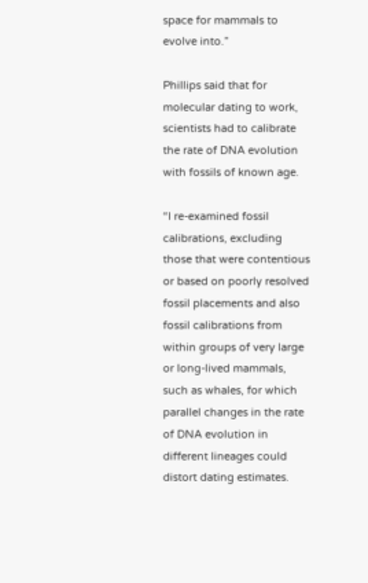space for mammals to evolve into.”

Phillips said that for molecular dating to work, scientists had to calibrate the rate of DNA evolution with fossils of known age.

“I re-examined fossil calibrations, excluding those that were contentious or based on poorly resolved fossil placements and also fossil calibrations from within groups of very large or long-lived mammals, such as whales, for which parallel changes in the rate of DNA evolution in different lineages could distort dating estimates.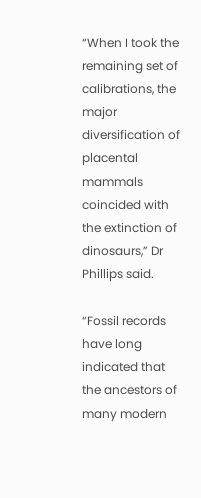“When I took the remaining set of calibrations, the major diversification of placental mammals coincided with the extinction of dinosaurs,” Dr Phillips said.

“Fossil records have long indicated that the ancestors of many modern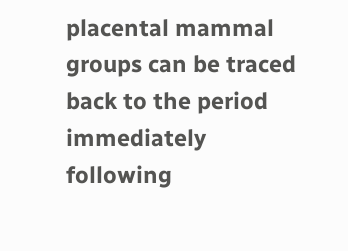placental mammal groups can be traced back to the period immediately following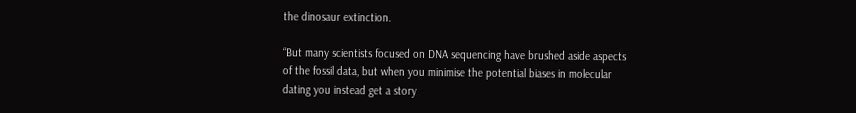the dinosaur extinction.

“But many scientists focused on DNA sequencing have brushed aside aspects of the fossil data, but when you minimise the potential biases in molecular dating you instead get a story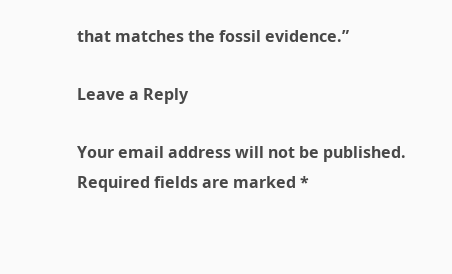that matches the fossil evidence.”

Leave a Reply

Your email address will not be published. Required fields are marked *